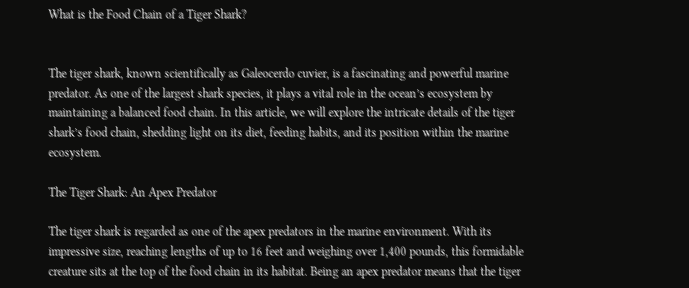What is the Food Chain of a Tiger Shark?


The tiger shark, known scientifically as Galeocerdo cuvier, is a fascinating and powerful marine predator. As one of the largest shark species, it plays a vital role in the ocean’s ecosystem by maintaining a balanced food chain. In this article, we will explore the intricate details of the tiger shark’s food chain, shedding light on its diet, feeding habits, and its position within the marine ecosystem.

The Tiger Shark: An Apex Predator

The tiger shark is regarded as one of the apex predators in the marine environment. With its impressive size, reaching lengths of up to 16 feet and weighing over 1,400 pounds, this formidable creature sits at the top of the food chain in its habitat. Being an apex predator means that the tiger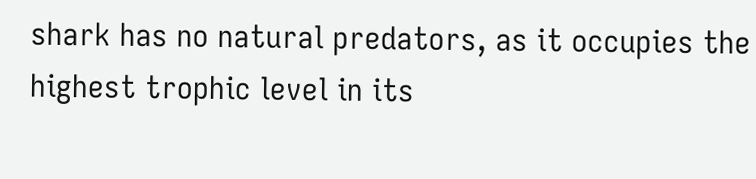shark has no natural predators, as it occupies the highest trophic level in its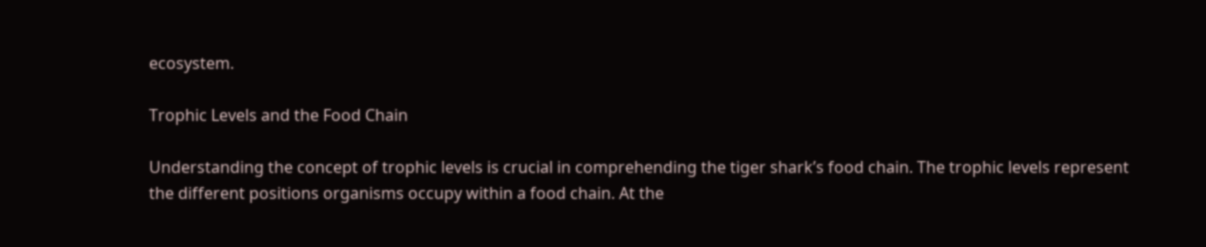ecosystem.

Trophic Levels and the Food Chain

Understanding the concept of trophic levels is crucial in comprehending the tiger shark’s food chain. The trophic levels represent the different positions organisms occupy within a food chain. At the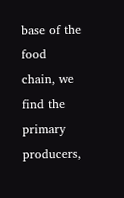base of the food chain, we find the primary producers,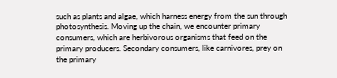such as plants and algae, which harness energy from the sun through photosynthesis. Moving up the chain, we encounter primary consumers, which are herbivorous organisms that feed on the primary producers. Secondary consumers, like carnivores, prey on the primary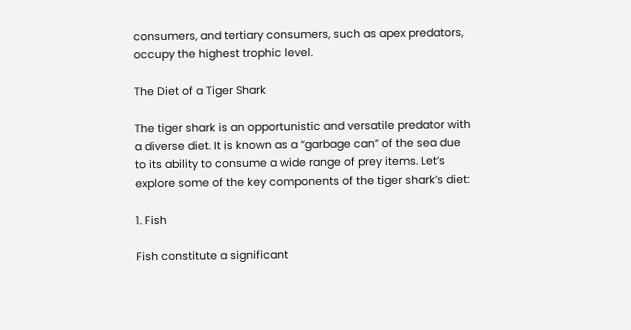consumers, and tertiary consumers, such as apex predators, occupy the highest trophic level.

The Diet of a Tiger Shark

The tiger shark is an opportunistic and versatile predator with a diverse diet. It is known as a “garbage can” of the sea due to its ability to consume a wide range of prey items. Let’s explore some of the key components of the tiger shark’s diet:

1. Fish

Fish constitute a significant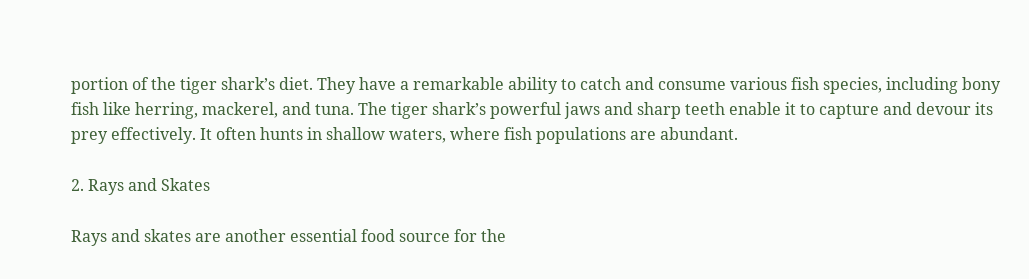portion of the tiger shark’s diet. They have a remarkable ability to catch and consume various fish species, including bony fish like herring, mackerel, and tuna. The tiger shark’s powerful jaws and sharp teeth enable it to capture and devour its prey effectively. It often hunts in shallow waters, where fish populations are abundant.

2. Rays and Skates

Rays and skates are another essential food source for the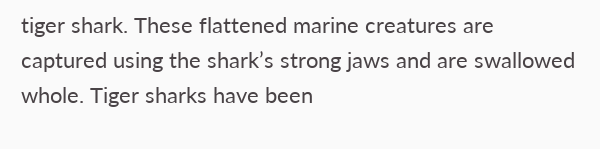tiger shark. These flattened marine creatures are captured using the shark’s strong jaws and are swallowed whole. Tiger sharks have been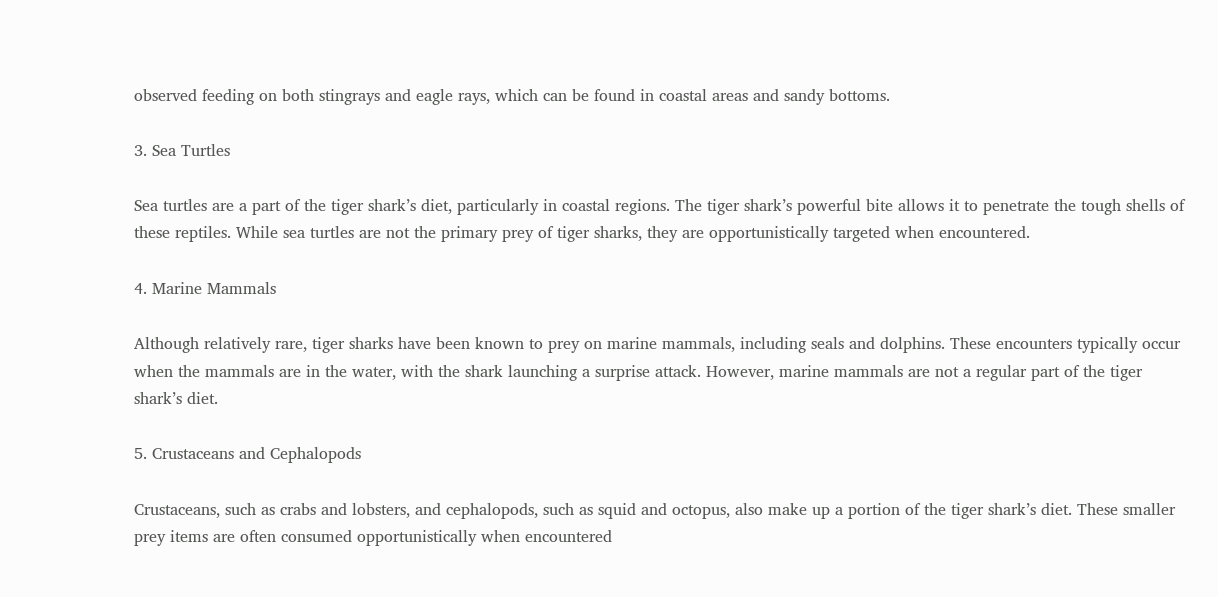observed feeding on both stingrays and eagle rays, which can be found in coastal areas and sandy bottoms.

3. Sea Turtles

Sea turtles are a part of the tiger shark’s diet, particularly in coastal regions. The tiger shark’s powerful bite allows it to penetrate the tough shells of these reptiles. While sea turtles are not the primary prey of tiger sharks, they are opportunistically targeted when encountered.

4. Marine Mammals

Although relatively rare, tiger sharks have been known to prey on marine mammals, including seals and dolphins. These encounters typically occur when the mammals are in the water, with the shark launching a surprise attack. However, marine mammals are not a regular part of the tiger shark’s diet.

5. Crustaceans and Cephalopods

Crustaceans, such as crabs and lobsters, and cephalopods, such as squid and octopus, also make up a portion of the tiger shark’s diet. These smaller prey items are often consumed opportunistically when encountered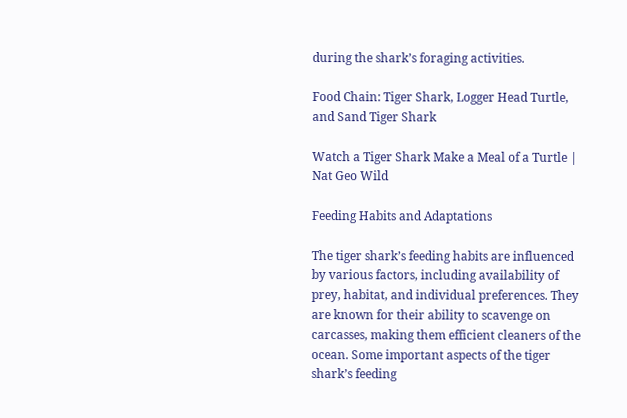during the shark’s foraging activities.

Food Chain: Tiger Shark, Logger Head Turtle, and Sand Tiger Shark

Watch a Tiger Shark Make a Meal of a Turtle | Nat Geo Wild

Feeding Habits and Adaptations

The tiger shark’s feeding habits are influenced by various factors, including availability of prey, habitat, and individual preferences. They are known for their ability to scavenge on carcasses, making them efficient cleaners of the ocean. Some important aspects of the tiger shark’s feeding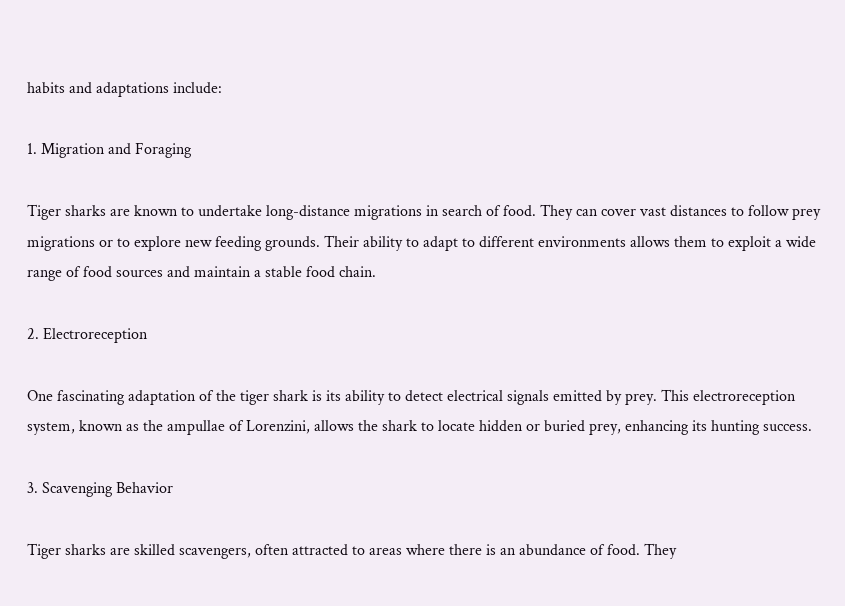habits and adaptations include:

1. Migration and Foraging

Tiger sharks are known to undertake long-distance migrations in search of food. They can cover vast distances to follow prey migrations or to explore new feeding grounds. Their ability to adapt to different environments allows them to exploit a wide range of food sources and maintain a stable food chain.

2. Electroreception

One fascinating adaptation of the tiger shark is its ability to detect electrical signals emitted by prey. This electroreception system, known as the ampullae of Lorenzini, allows the shark to locate hidden or buried prey, enhancing its hunting success.

3. Scavenging Behavior

Tiger sharks are skilled scavengers, often attracted to areas where there is an abundance of food. They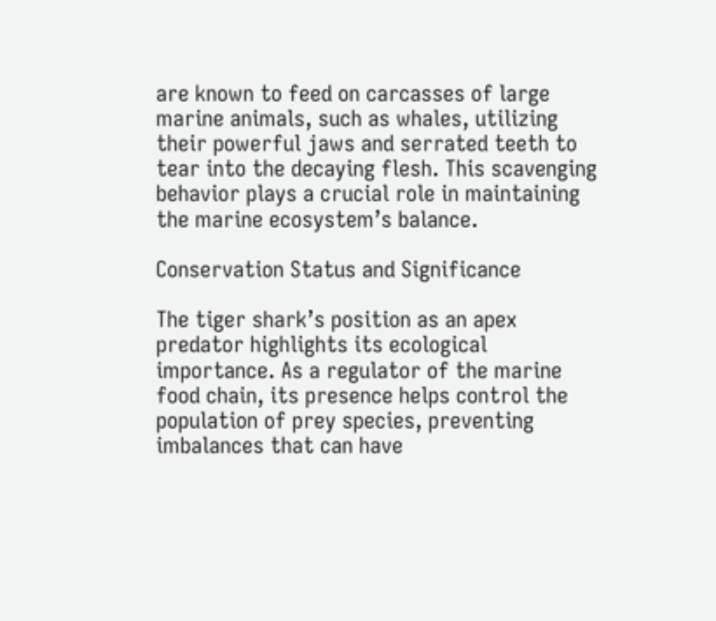are known to feed on carcasses of large marine animals, such as whales, utilizing their powerful jaws and serrated teeth to tear into the decaying flesh. This scavenging behavior plays a crucial role in maintaining the marine ecosystem’s balance.

Conservation Status and Significance

The tiger shark’s position as an apex predator highlights its ecological importance. As a regulator of the marine food chain, its presence helps control the population of prey species, preventing imbalances that can have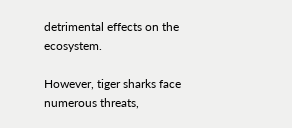detrimental effects on the ecosystem.

However, tiger sharks face numerous threats,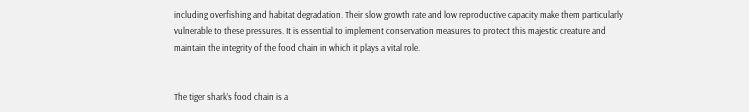including overfishing and habitat degradation. Their slow growth rate and low reproductive capacity make them particularly vulnerable to these pressures. It is essential to implement conservation measures to protect this majestic creature and maintain the integrity of the food chain in which it plays a vital role.


The tiger shark’s food chain is a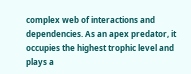complex web of interactions and dependencies. As an apex predator, it occupies the highest trophic level and plays a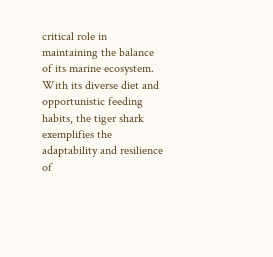critical role in maintaining the balance of its marine ecosystem. With its diverse diet and opportunistic feeding habits, the tiger shark exemplifies the adaptability and resilience of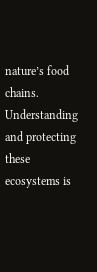nature’s food chains. Understanding and protecting these ecosystems is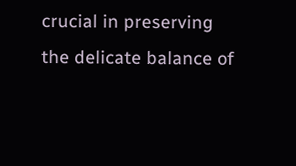crucial in preserving the delicate balance of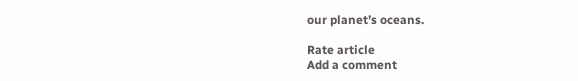our planet’s oceans.

Rate article
Add a comment